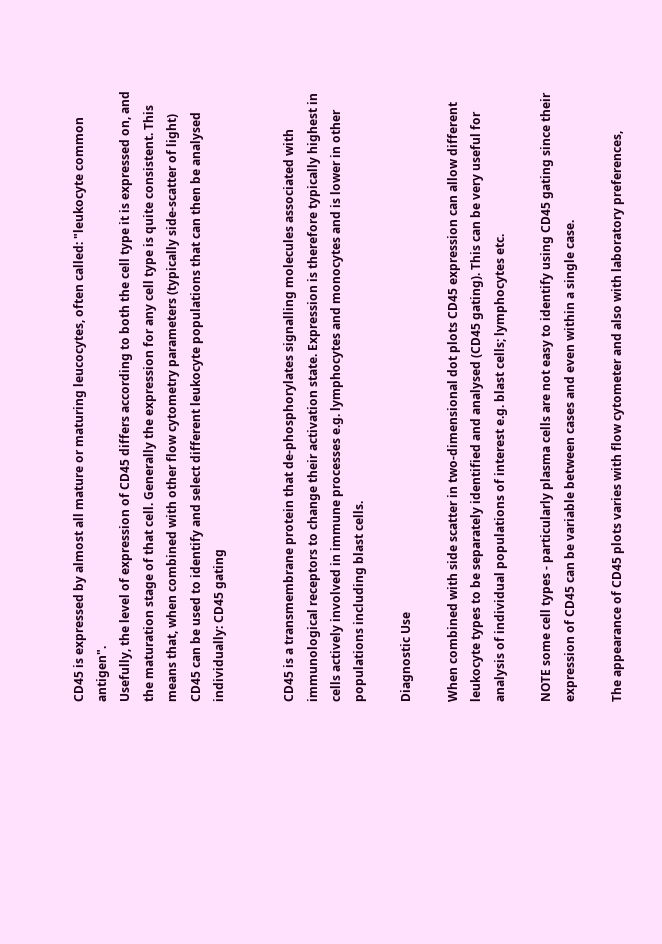CD45 is expressed by almost all mature or maturing leucocytes, often called: "leukocyte common antigen".
Usefully, the level of expression of CD45 differs according to both the cell type it is expressed on, and the maturation stage of that cell. Generally the expression for any cell type is quite consistent. This means that, when combined with other flow cytometry parameters (typically side-scatter of light) CD45 can be used to identify and select different leukocyte populations that can then be analysed individually: CD45 gating


CD45 is a transmembrane protein that de-phosphorylates signalling molecules associated with immunological receptors to change their activation state. Expression is therefore typically highest in cells actively involved in immune processes e.g. lymphocytes and monocytes and is lower in other populations including blast cells.

Diagnostic Use

When combined with side scatter in two-dimensional dot plots CD45 expression can allow different leukocyte types to be separately identified and analysed (CD45 gating). This can be very useful for analysis of individual populations of interest e.g. blast cells; lymphocytes etc.

NOTE some cell types - particularly plasma cells are not easy to identify using CD45 gating since their expression of CD45 can be variable between cases and even within a single case.

The appearance of CD45 plots varies with flow cytometer and also with laboratory preferences,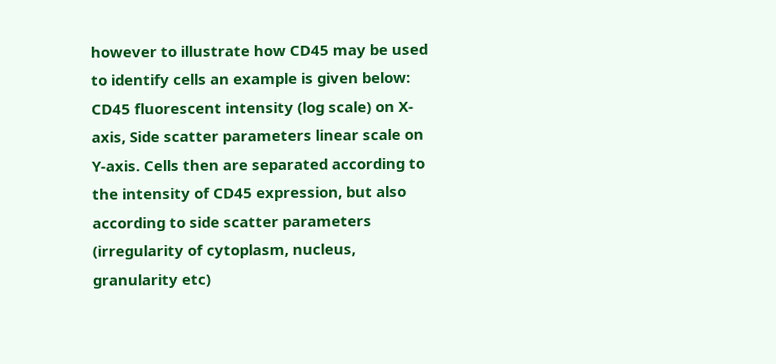however to illustrate how CD45 may be used to identify cells an example is given below: CD45 fluorescent intensity (log scale) on X-axis, Side scatter parameters linear scale on Y-axis. Cells then are separated according to the intensity of CD45 expression, but also according to side scatter parameters (irregularity of cytoplasm, nucleus, granularity etc)